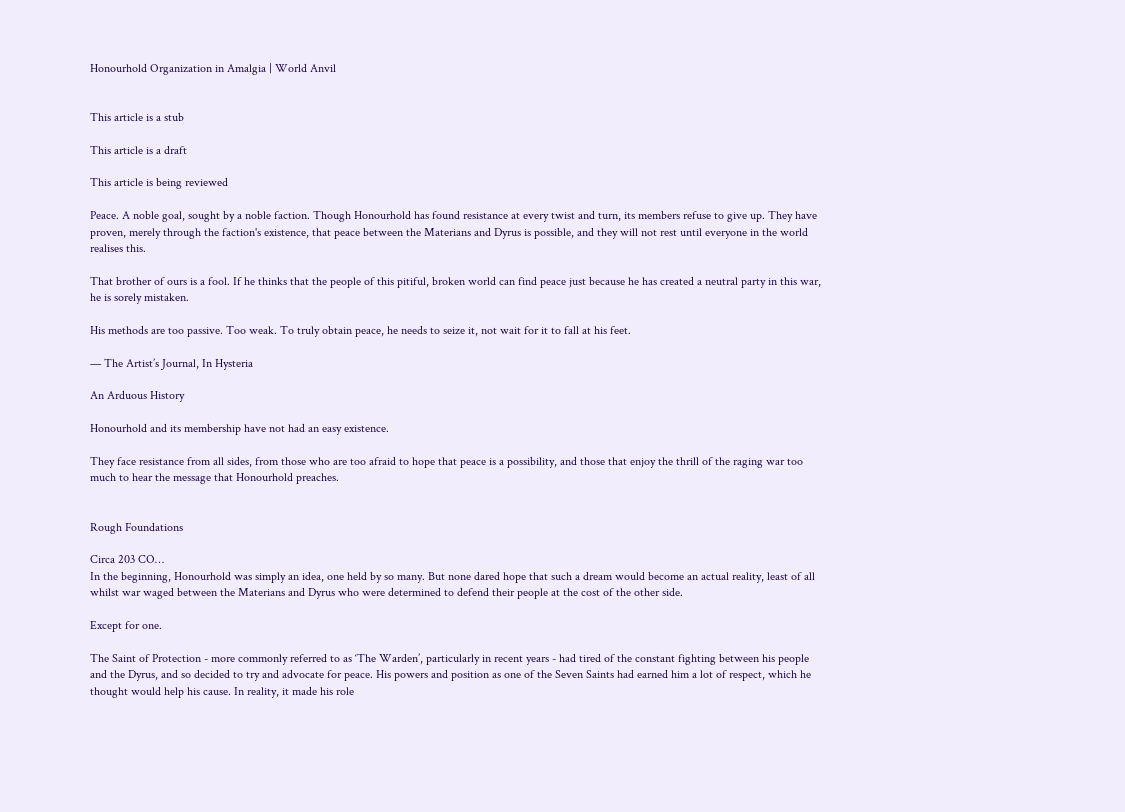Honourhold Organization in Amalgia | World Anvil


This article is a stub

This article is a draft

This article is being reviewed

Peace. A noble goal, sought by a noble faction. Though Honourhold has found resistance at every twist and turn, its members refuse to give up. They have proven, merely through the faction's existence, that peace between the Materians and Dyrus is possible, and they will not rest until everyone in the world realises this.

That brother of ours is a fool. If he thinks that the people of this pitiful, broken world can find peace just because he has created a neutral party in this war, he is sorely mistaken.

His methods are too passive. Too weak. To truly obtain peace, he needs to seize it, not wait for it to fall at his feet.

— The Artist’s Journal, In Hysteria

An Arduous History

Honourhold and its membership have not had an easy existence.

They face resistance from all sides, from those who are too afraid to hope that peace is a possibility, and those that enjoy the thrill of the raging war too much to hear the message that Honourhold preaches.


Rough Foundations

Circa 203 CO…
In the beginning, Honourhold was simply an idea, one held by so many. But none dared hope that such a dream would become an actual reality, least of all whilst war waged between the Materians and Dyrus who were determined to defend their people at the cost of the other side.

Except for one.

The Saint of Protection - more commonly referred to as ‘The Warden’, particularly in recent years - had tired of the constant fighting between his people and the Dyrus, and so decided to try and advocate for peace. His powers and position as one of the Seven Saints had earned him a lot of respect, which he thought would help his cause. In reality, it made his role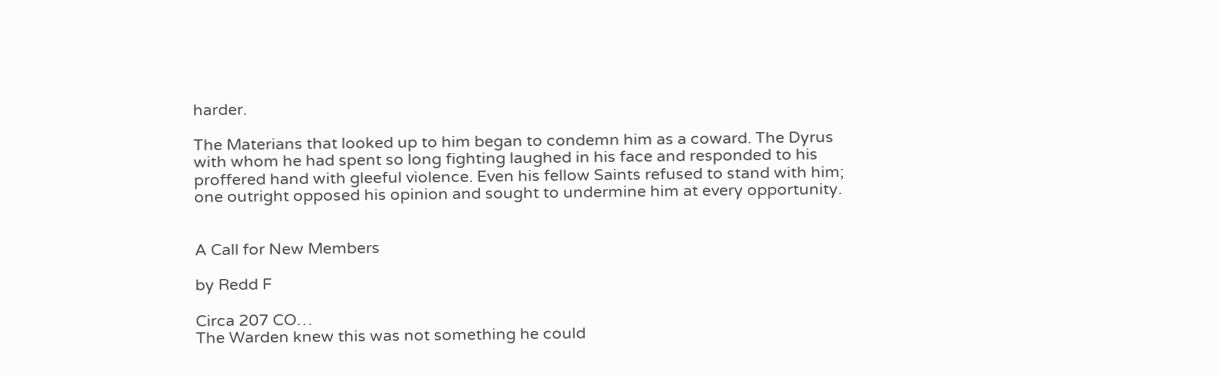harder.

The Materians that looked up to him began to condemn him as a coward. The Dyrus with whom he had spent so long fighting laughed in his face and responded to his proffered hand with gleeful violence. Even his fellow Saints refused to stand with him; one outright opposed his opinion and sought to undermine him at every opportunity.


A Call for New Members

by Redd F

Circa 207 CO…
The Warden knew this was not something he could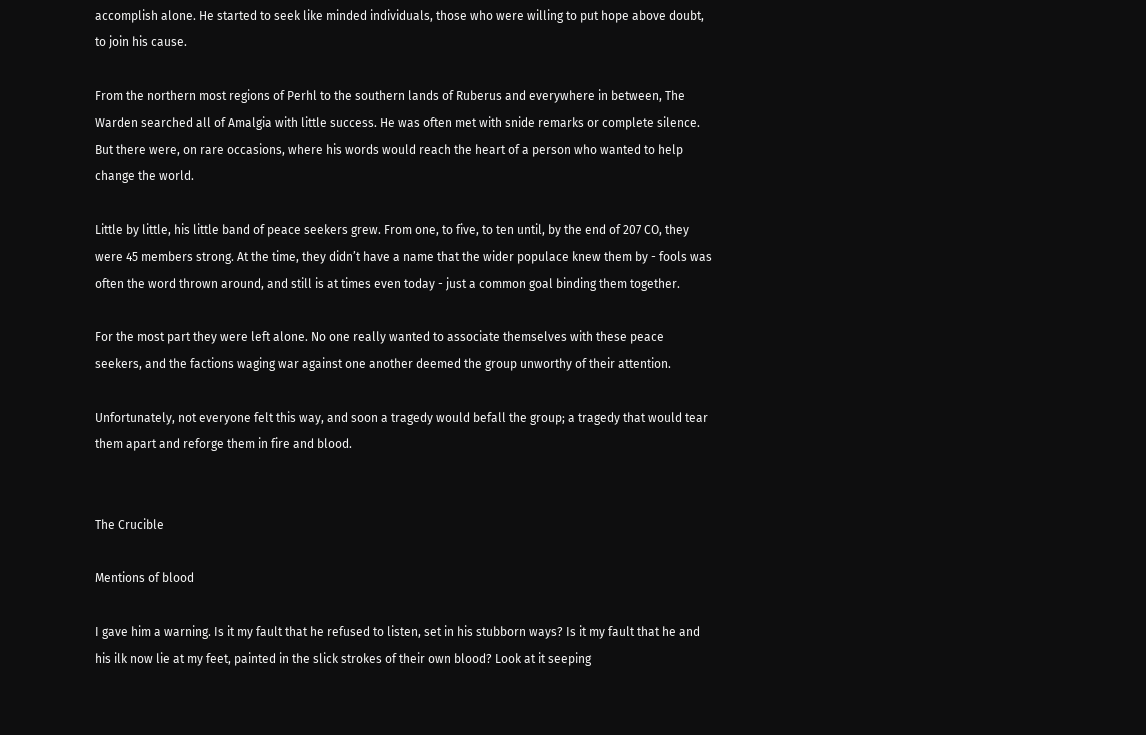accomplish alone. He started to seek like minded individuals, those who were willing to put hope above doubt, to join his cause.

From the northern most regions of Perhl to the southern lands of Ruberus and everywhere in between, The Warden searched all of Amalgia with little success. He was often met with snide remarks or complete silence. But there were, on rare occasions, where his words would reach the heart of a person who wanted to help change the world.

Little by little, his little band of peace seekers grew. From one, to five, to ten until, by the end of 207 CO, they were 45 members strong. At the time, they didn’t have a name that the wider populace knew them by - fools was often the word thrown around, and still is at times even today - just a common goal binding them together.

For the most part they were left alone. No one really wanted to associate themselves with these peace seekers, and the factions waging war against one another deemed the group unworthy of their attention.

Unfortunately, not everyone felt this way, and soon a tragedy would befall the group; a tragedy that would tear them apart and reforge them in fire and blood.


The Crucible

Mentions of blood

I gave him a warning. Is it my fault that he refused to listen, set in his stubborn ways? Is it my fault that he and his ilk now lie at my feet, painted in the slick strokes of their own blood? Look at it seeping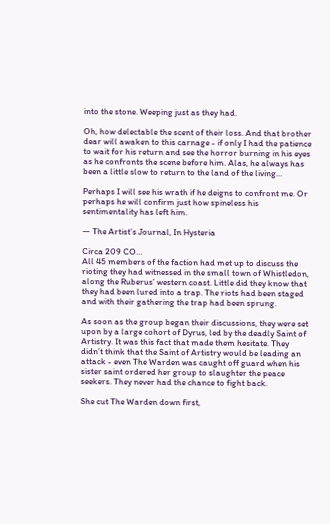into the stone. Weeping just as they had.

Oh, how delectable the scent of their loss. And that brother dear will awaken to this carnage - if only I had the patience to wait for his return and see the horror burning in his eyes as he confronts the scene before him. Alas, he always has been a little slow to return to the land of the living...

Perhaps I will see his wrath if he deigns to confront me. Or perhaps he will confirm just how spineless his sentimentality has left him.

— The Artist’s Journal, In Hysteria

Circa 209 CO…
All 45 members of the faction had met up to discuss the rioting they had witnessed in the small town of Whistledon, along the Ruberus’ western coast. Little did they know that they had been lured into a trap. The riots had been staged and with their gathering the trap had been sprung.

As soon as the group began their discussions, they were set upon by a large cohort of Dyrus, led by the deadly Saint of Artistry. It was this fact that made them hesitate. They didn’t think that the Saint of Artistry would be leading an attack - even The Warden was caught off guard when his sister saint ordered her group to slaughter the peace seekers. They never had the chance to fight back.

She cut The Warden down first,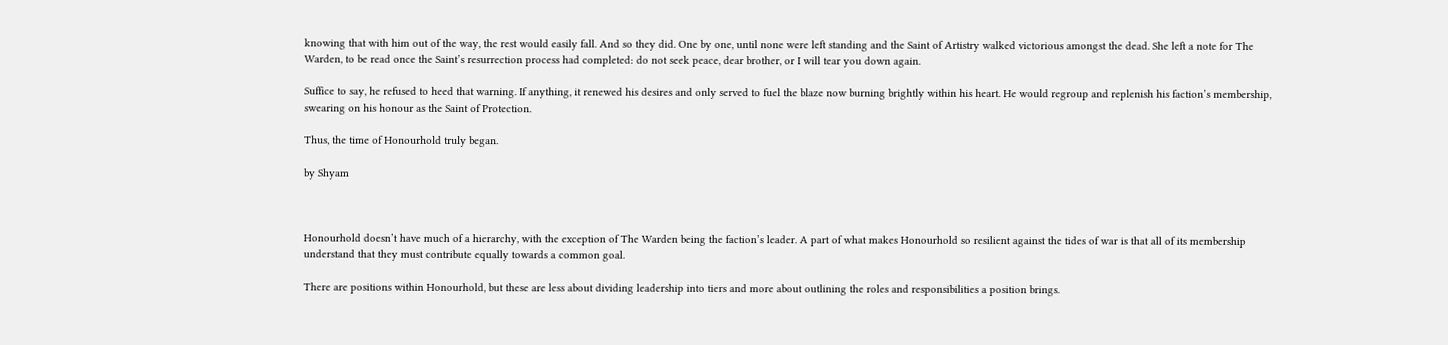knowing that with him out of the way, the rest would easily fall. And so they did. One by one, until none were left standing and the Saint of Artistry walked victorious amongst the dead. She left a note for The Warden, to be read once the Saint’s resurrection process had completed: do not seek peace, dear brother, or I will tear you down again.

Suffice to say, he refused to heed that warning. If anything, it renewed his desires and only served to fuel the blaze now burning brightly within his heart. He would regroup and replenish his faction’s membership, swearing on his honour as the Saint of Protection.

Thus, the time of Honourhold truly began.

by Shyam



Honourhold doesn’t have much of a hierarchy, with the exception of The Warden being the faction’s leader. A part of what makes Honourhold so resilient against the tides of war is that all of its membership understand that they must contribute equally towards a common goal.

There are positions within Honourhold, but these are less about dividing leadership into tiers and more about outlining the roles and responsibilities a position brings.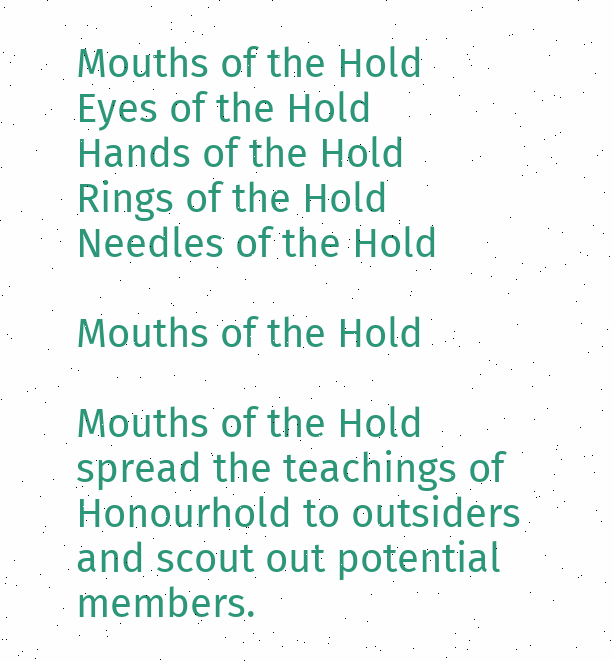Mouths of the Hold
Eyes of the Hold
Hands of the Hold
Rings of the Hold
Needles of the Hold

Mouths of the Hold

Mouths of the Hold spread the teachings of Honourhold to outsiders and scout out potential members.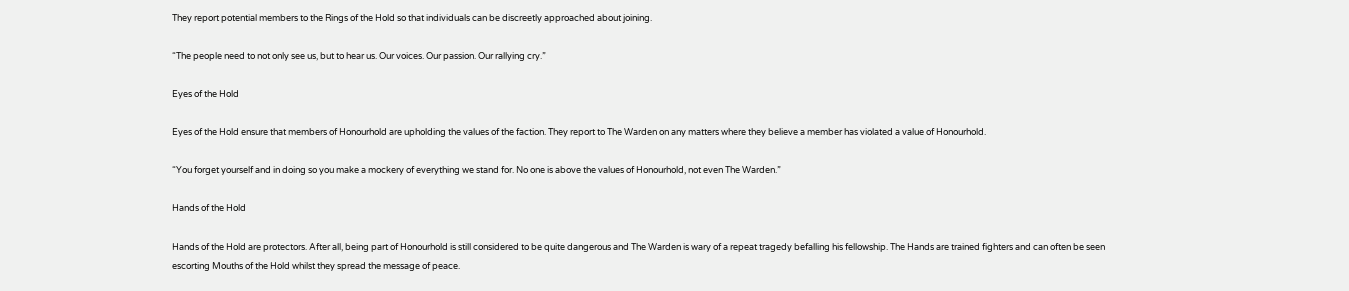They report potential members to the Rings of the Hold so that individuals can be discreetly approached about joining.

“The people need to not only see us, but to hear us. Our voices. Our passion. Our rallying cry.”

Eyes of the Hold

Eyes of the Hold ensure that members of Honourhold are upholding the values of the faction. They report to The Warden on any matters where they believe a member has violated a value of Honourhold.

“You forget yourself and in doing so you make a mockery of everything we stand for. No one is above the values of Honourhold, not even The Warden.”

Hands of the Hold

Hands of the Hold are protectors. After all, being part of Honourhold is still considered to be quite dangerous and The Warden is wary of a repeat tragedy befalling his fellowship. The Hands are trained fighters and can often be seen escorting Mouths of the Hold whilst they spread the message of peace.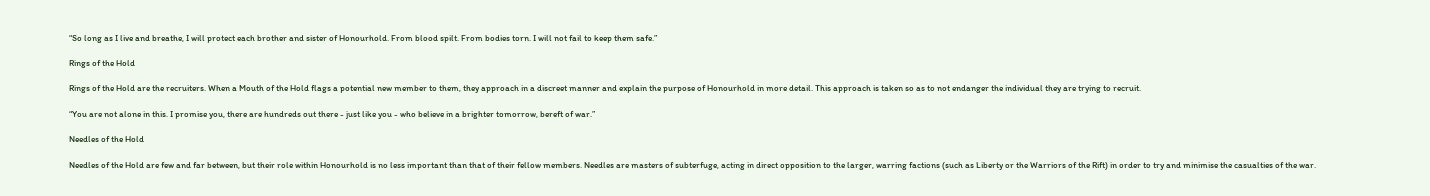“So long as I live and breathe, I will protect each brother and sister of Honourhold. From blood spilt. From bodies torn. I will not fail to keep them safe.”

Rings of the Hold

Rings of the Hold are the recruiters. When a Mouth of the Hold flags a potential new member to them, they approach in a discreet manner and explain the purpose of Honourhold in more detail. This approach is taken so as to not endanger the individual they are trying to recruit.

“You are not alone in this. I promise you, there are hundreds out there - just like you - who believe in a brighter tomorrow, bereft of war.”

Needles of the Hold

Needles of the Hold are few and far between, but their role within Honourhold is no less important than that of their fellow members. Needles are masters of subterfuge, acting in direct opposition to the larger, warring factions (such as Liberty or the Warriors of the Rift) in order to try and minimise the casualties of the war.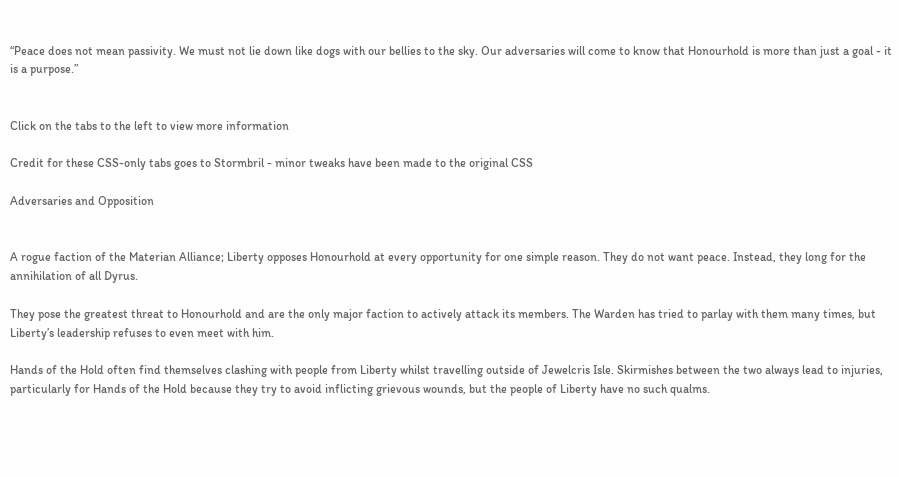“Peace does not mean passivity. We must not lie down like dogs with our bellies to the sky. Our adversaries will come to know that Honourhold is more than just a goal - it is a purpose.”


Click on the tabs to the left to view more information

Credit for these CSS-only tabs goes to Stormbril - minor tweaks have been made to the original CSS

Adversaries and Opposition


A rogue faction of the Materian Alliance; Liberty opposes Honourhold at every opportunity for one simple reason. They do not want peace. Instead, they long for the annihilation of all Dyrus.

They pose the greatest threat to Honourhold and are the only major faction to actively attack its members. The Warden has tried to parlay with them many times, but Liberty’s leadership refuses to even meet with him.

Hands of the Hold often find themselves clashing with people from Liberty whilst travelling outside of Jewelcris Isle. Skirmishes between the two always lead to injuries, particularly for Hands of the Hold because they try to avoid inflicting grievous wounds, but the people of Liberty have no such qualms.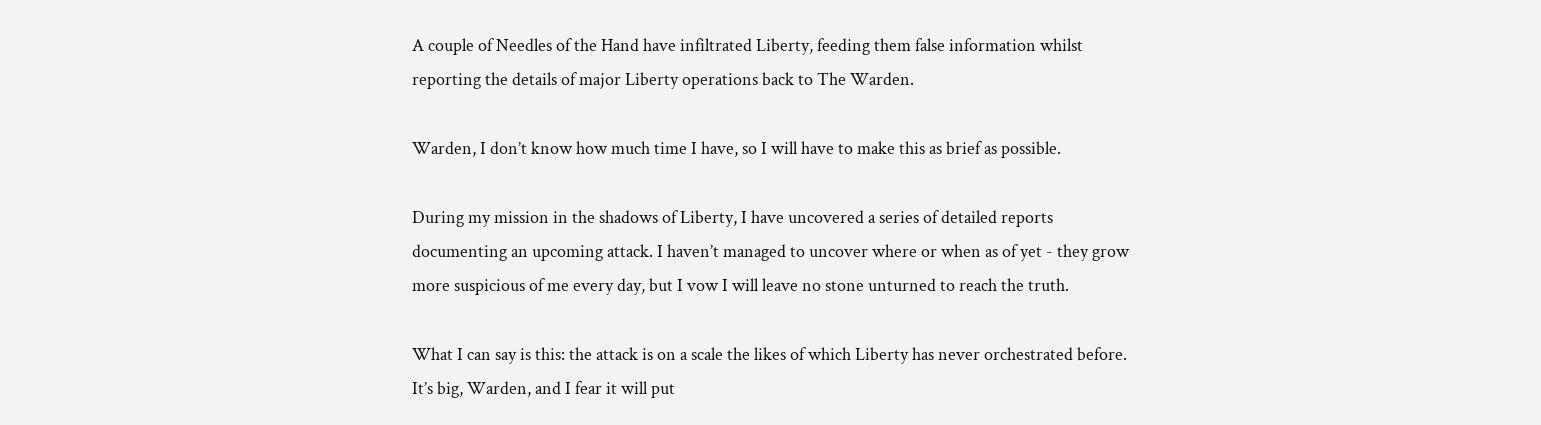A couple of Needles of the Hand have infiltrated Liberty, feeding them false information whilst reporting the details of major Liberty operations back to The Warden.

Warden, I don’t know how much time I have, so I will have to make this as brief as possible.

During my mission in the shadows of Liberty, I have uncovered a series of detailed reports documenting an upcoming attack. I haven’t managed to uncover where or when as of yet - they grow more suspicious of me every day, but I vow I will leave no stone unturned to reach the truth.

What I can say is this: the attack is on a scale the likes of which Liberty has never orchestrated before. It’s big, Warden, and I fear it will put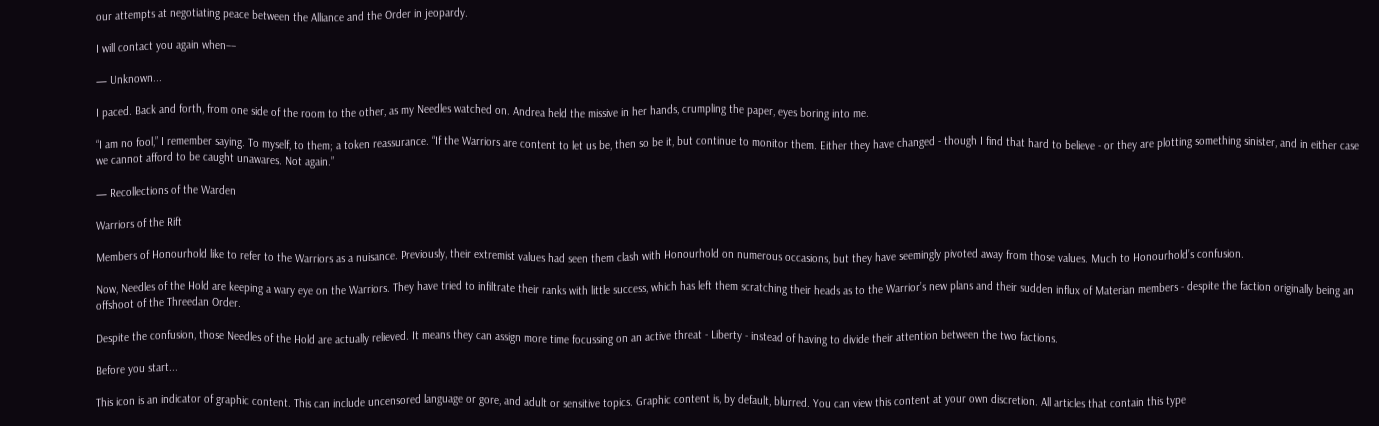our attempts at negotiating peace between the Alliance and the Order in jeopardy.

I will contact you again when––

— Unknown...

I paced. Back and forth, from one side of the room to the other, as my Needles watched on. Andrea held the missive in her hands, crumpling the paper, eyes boring into me.

“I am no fool,” I remember saying. To myself, to them; a token reassurance. “If the Warriors are content to let us be, then so be it, but continue to monitor them. Either they have changed - though I find that hard to believe - or they are plotting something sinister, and in either case we cannot afford to be caught unawares. Not again.”

— Recollections of the Warden

Warriors of the Rift

Members of Honourhold like to refer to the Warriors as a nuisance. Previously, their extremist values had seen them clash with Honourhold on numerous occasions, but they have seemingly pivoted away from those values. Much to Honourhold’s confusion.

Now, Needles of the Hold are keeping a wary eye on the Warriors. They have tried to infiltrate their ranks with little success, which has left them scratching their heads as to the Warrior’s new plans and their sudden influx of Materian members - despite the faction originally being an offshoot of the Threedan Order.

Despite the confusion, those Needles of the Hold are actually relieved. It means they can assign more time focussing on an active threat - Liberty - instead of having to divide their attention between the two factions.

Before you start...

This icon is an indicator of graphic content. This can include uncensored language or gore, and adult or sensitive topics. Graphic content is, by default, blurred. You can view this content at your own discretion. All articles that contain this type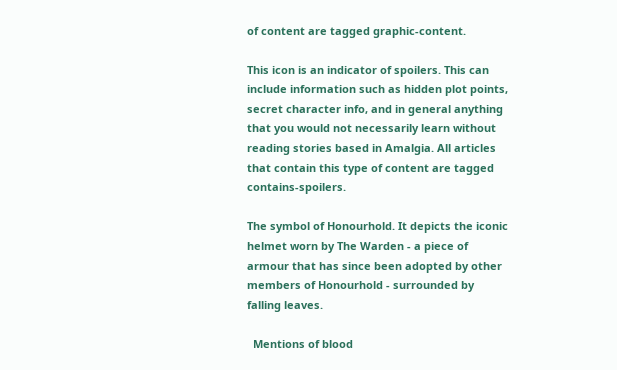of content are tagged graphic-content.

This icon is an indicator of spoilers. This can include information such as hidden plot points, secret character info, and in general anything that you would not necessarily learn without reading stories based in Amalgia. All articles that contain this type of content are tagged contains-spoilers.

The symbol of Honourhold. It depicts the iconic helmet worn by The Warden - a piece of armour that has since been adopted by other members of Honourhold - surrounded by falling leaves.

  Mentions of blood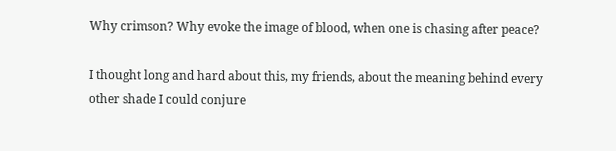Why crimson? Why evoke the image of blood, when one is chasing after peace?

I thought long and hard about this, my friends, about the meaning behind every other shade I could conjure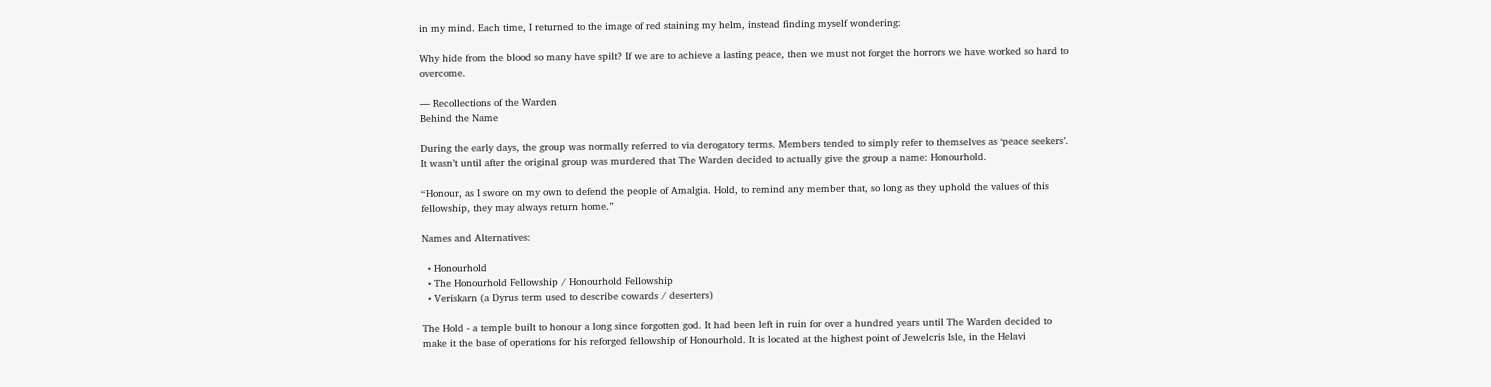in my mind. Each time, I returned to the image of red staining my helm, instead finding myself wondering:

Why hide from the blood so many have spilt? If we are to achieve a lasting peace, then we must not forget the horrors we have worked so hard to overcome.

— Recollections of the Warden
Behind the Name

During the early days, the group was normally referred to via derogatory terms. Members tended to simply refer to themselves as ‘peace seekers’. It wasn’t until after the original group was murdered that The Warden decided to actually give the group a name: Honourhold.

“Honour, as I swore on my own to defend the people of Amalgia. Hold, to remind any member that, so long as they uphold the values of this fellowship, they may always return home.”

Names and Alternatives:

  • Honourhold
  • The Honourhold Fellowship / Honourhold Fellowship
  • Veriskarn (a Dyrus term used to describe cowards / deserters)

The Hold - a temple built to honour a long since forgotten god. It had been left in ruin for over a hundred years until The Warden decided to make it the base of operations for his reforged fellowship of Honourhold. It is located at the highest point of Jewelcris Isle, in the Helavi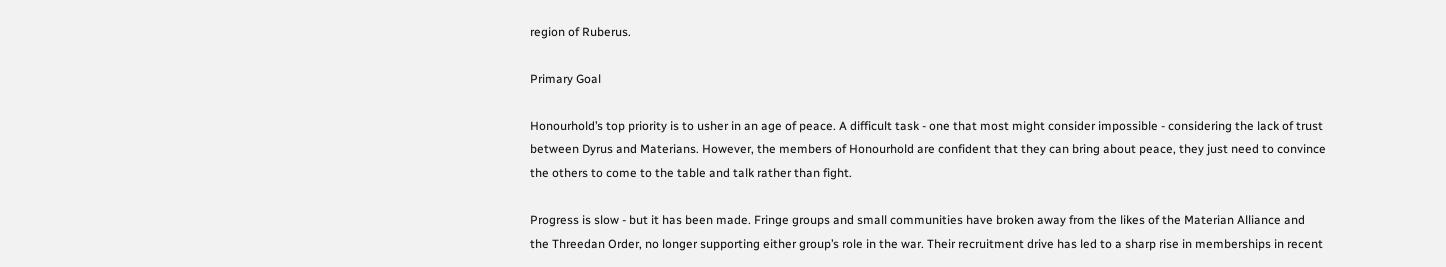region of Ruberus.

Primary Goal

Honourhold’s top priority is to usher in an age of peace. A difficult task - one that most might consider impossible - considering the lack of trust between Dyrus and Materians. However, the members of Honourhold are confident that they can bring about peace, they just need to convince the others to come to the table and talk rather than fight.

Progress is slow - but it has been made. Fringe groups and small communities have broken away from the likes of the Materian Alliance and the Threedan Order, no longer supporting either group’s role in the war. Their recruitment drive has led to a sharp rise in memberships in recent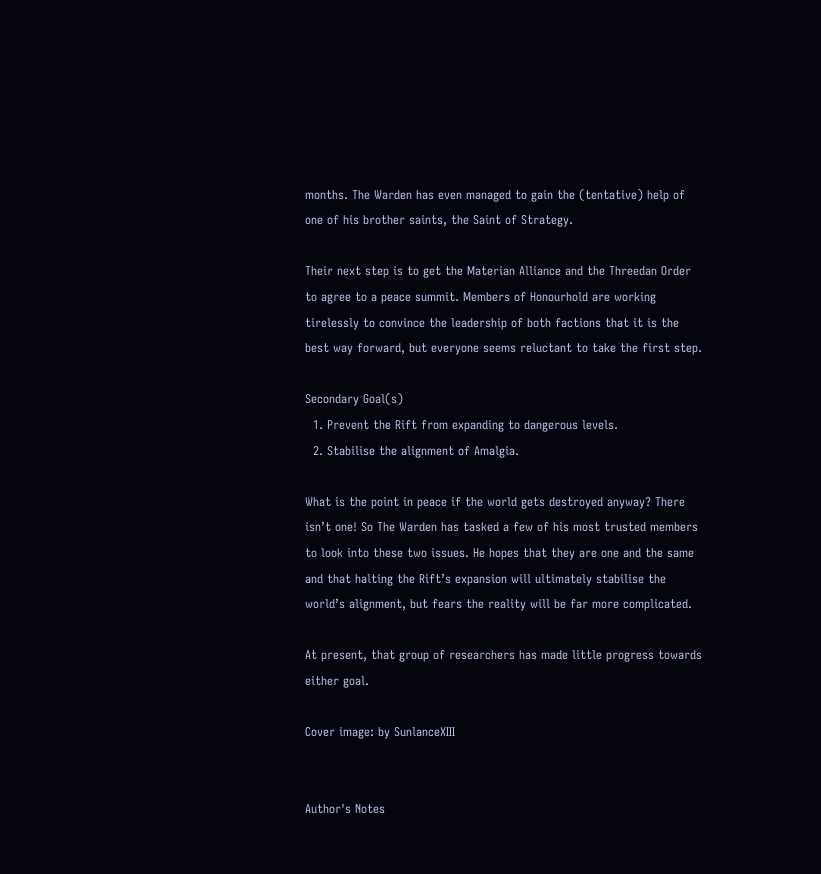months. The Warden has even managed to gain the (tentative) help of one of his brother saints, the Saint of Strategy.

Their next step is to get the Materian Alliance and the Threedan Order to agree to a peace summit. Members of Honourhold are working tirelessly to convince the leadership of both factions that it is the best way forward, but everyone seems reluctant to take the first step.

Secondary Goal(s)
  1. Prevent the Rift from expanding to dangerous levels.
  2. Stabilise the alignment of Amalgia.

What is the point in peace if the world gets destroyed anyway? There isn’t one! So The Warden has tasked a few of his most trusted members to look into these two issues. He hopes that they are one and the same and that halting the Rift’s expansion will ultimately stabilise the world’s alignment, but fears the reality will be far more complicated.

At present, that group of researchers has made little progress towards either goal.

Cover image: by SunlanceXIII


Author's Notes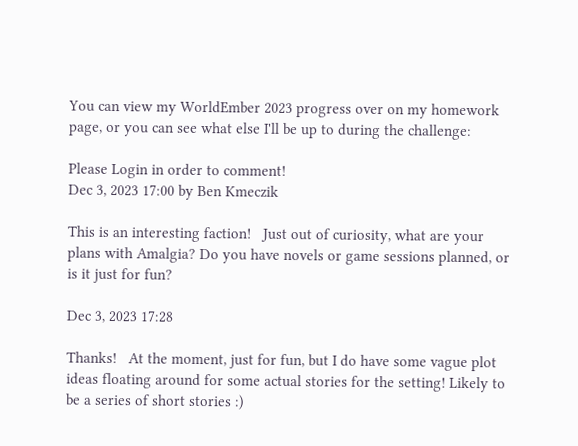You can view my WorldEmber 2023 progress over on my homework page, or you can see what else I'll be up to during the challenge:

Please Login in order to comment!
Dec 3, 2023 17:00 by Ben Kmeczik

This is an interesting faction!   Just out of curiosity, what are your plans with Amalgia? Do you have novels or game sessions planned, or is it just for fun?

Dec 3, 2023 17:28

Thanks!   At the moment, just for fun, but I do have some vague plot ideas floating around for some actual stories for the setting! Likely to be a series of short stories :)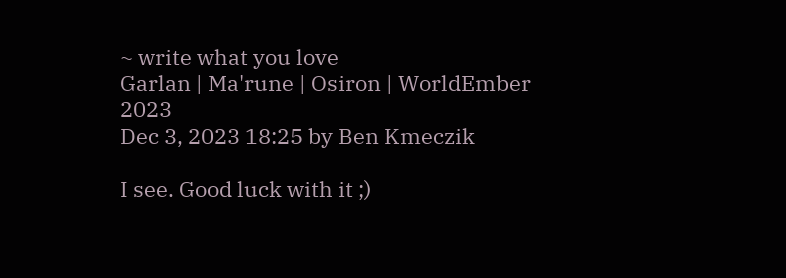~ write what you love
Garlan | Ma'rune | Osiron | WorldEmber 2023
Dec 3, 2023 18:25 by Ben Kmeczik

I see. Good luck with it ;)